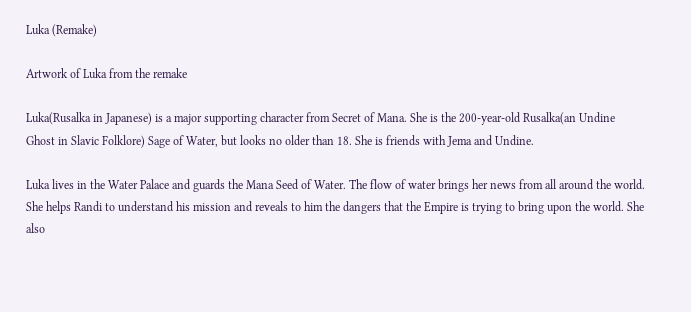Luka (Remake)

Artwork of Luka from the remake

Luka(Rusalka in Japanese) is a major supporting character from Secret of Mana. She is the 200-year-old Rusalka(an Undine Ghost in Slavic Folklore) Sage of Water, but looks no older than 18. She is friends with Jema and Undine.

Luka lives in the Water Palace and guards the Mana Seed of Water. The flow of water brings her news from all around the world. She helps Randi to understand his mission and reveals to him the dangers that the Empire is trying to bring upon the world. She also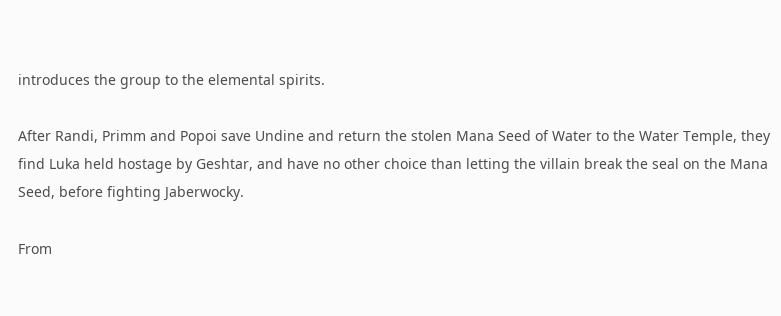introduces the group to the elemental spirits.

After Randi, Primm and Popoi save Undine and return the stolen Mana Seed of Water to the Water Temple, they find Luka held hostage by Geshtar, and have no other choice than letting the villain break the seal on the Mana Seed, before fighting Jaberwocky.

From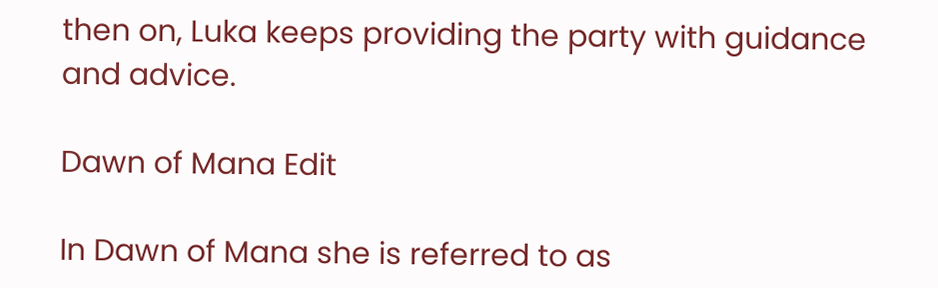then on, Luka keeps providing the party with guidance and advice.

Dawn of Mana Edit

In Dawn of Mana she is referred to as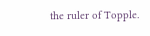the ruler of Topple.